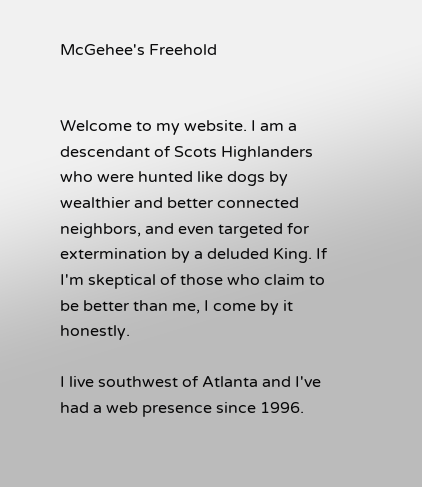McGehee's Freehold


Welcome to my website. I am a descendant of Scots Highlanders who were hunted like dogs by wealthier and better connected neighbors, and even targeted for extermination by a deluded King. If I'm skeptical of those who claim to be better than me, I come by it honestly.

I live southwest of Atlanta and I've had a web presence since 1996.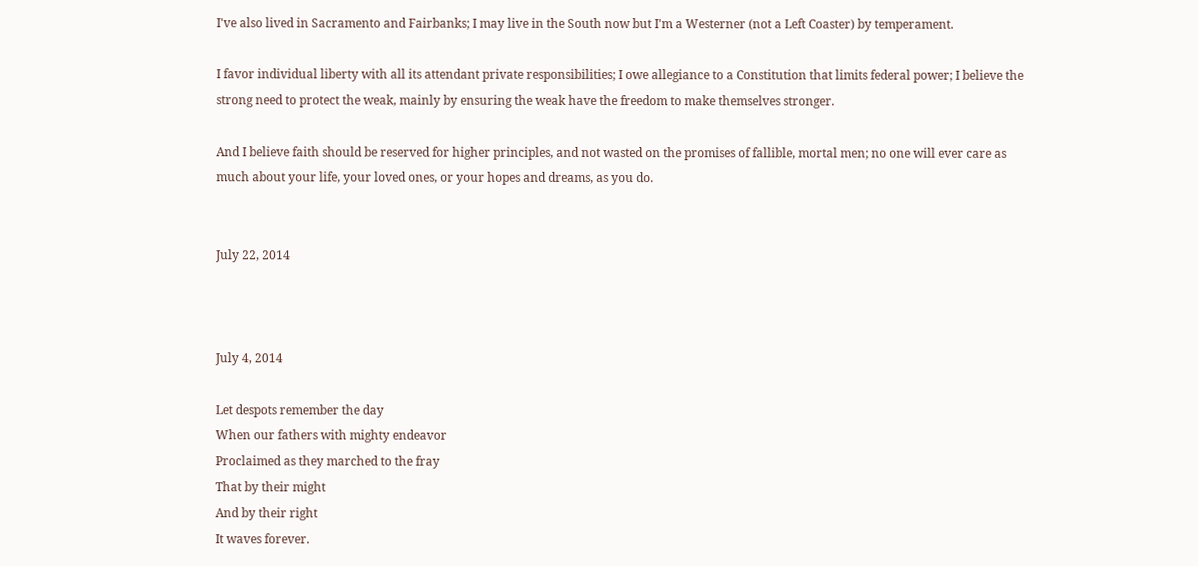I've also lived in Sacramento and Fairbanks; I may live in the South now but I'm a Westerner (not a Left Coaster) by temperament.

I favor individual liberty with all its attendant private responsibilities; I owe allegiance to a Constitution that limits federal power; I believe the strong need to protect the weak, mainly by ensuring the weak have the freedom to make themselves stronger.

And I believe faith should be reserved for higher principles, and not wasted on the promises of fallible, mortal men; no one will ever care as much about your life, your loved ones, or your hopes and dreams, as you do.


July 22, 2014



July 4, 2014

Let despots remember the day
When our fathers with mighty endeavor
Proclaimed as they marched to the fray
That by their might
And by their right
It waves forever.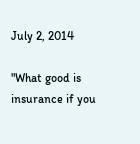July 2, 2014

"What good is insurance if you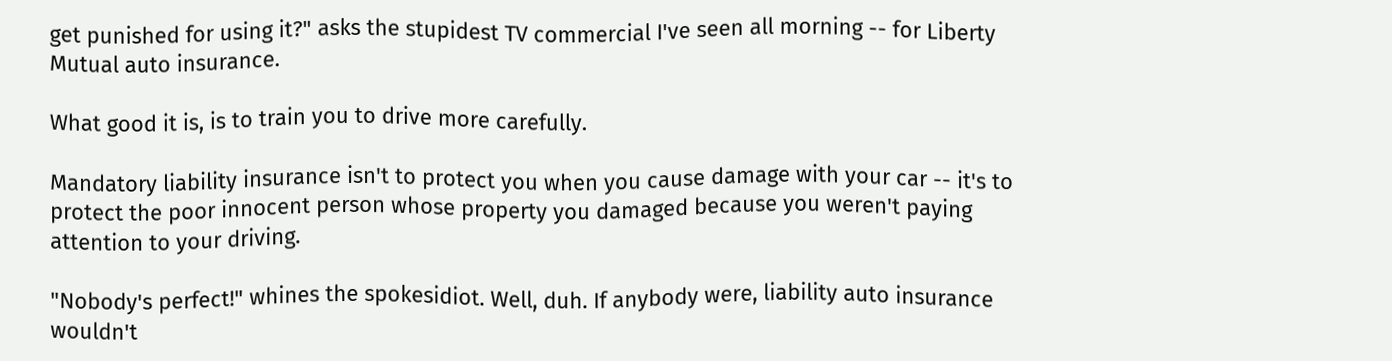get punished for using it?" asks the stupidest TV commercial I've seen all morning -- for Liberty Mutual auto insurance.

What good it is, is to train you to drive more carefully.

Mandatory liability insurance isn't to protect you when you cause damage with your car -- it's to protect the poor innocent person whose property you damaged because you weren't paying attention to your driving.

"Nobody's perfect!" whines the spokesidiot. Well, duh. If anybody were, liability auto insurance wouldn't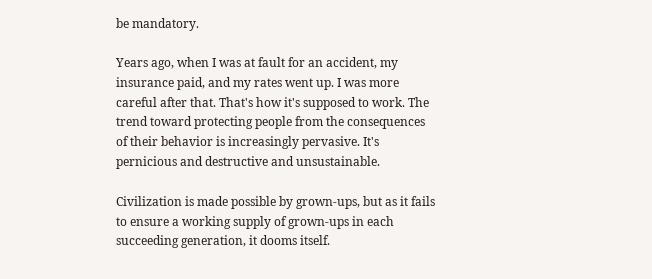be mandatory.

Years ago, when I was at fault for an accident, my insurance paid, and my rates went up. I was more careful after that. That's how it's supposed to work. The trend toward protecting people from the consequences of their behavior is increasingly pervasive. It's pernicious and destructive and unsustainable.

Civilization is made possible by grown-ups, but as it fails to ensure a working supply of grown-ups in each succeeding generation, it dooms itself.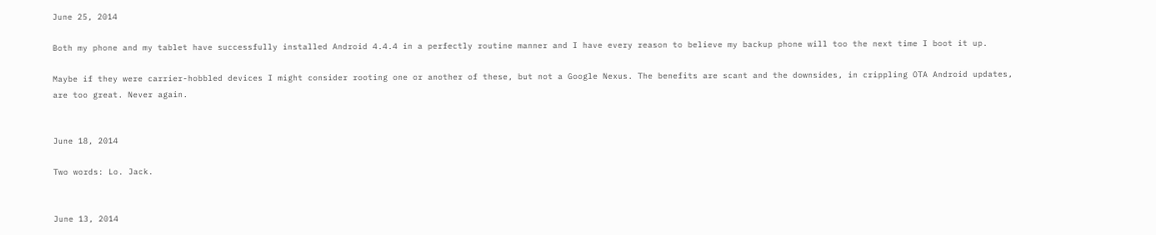June 25, 2014

Both my phone and my tablet have successfully installed Android 4.4.4 in a perfectly routine manner and I have every reason to believe my backup phone will too the next time I boot it up.

Maybe if they were carrier-hobbled devices I might consider rooting one or another of these, but not a Google Nexus. The benefits are scant and the downsides, in crippling OTA Android updates, are too great. Never again.


June 18, 2014

Two words: Lo. Jack.


June 13, 2014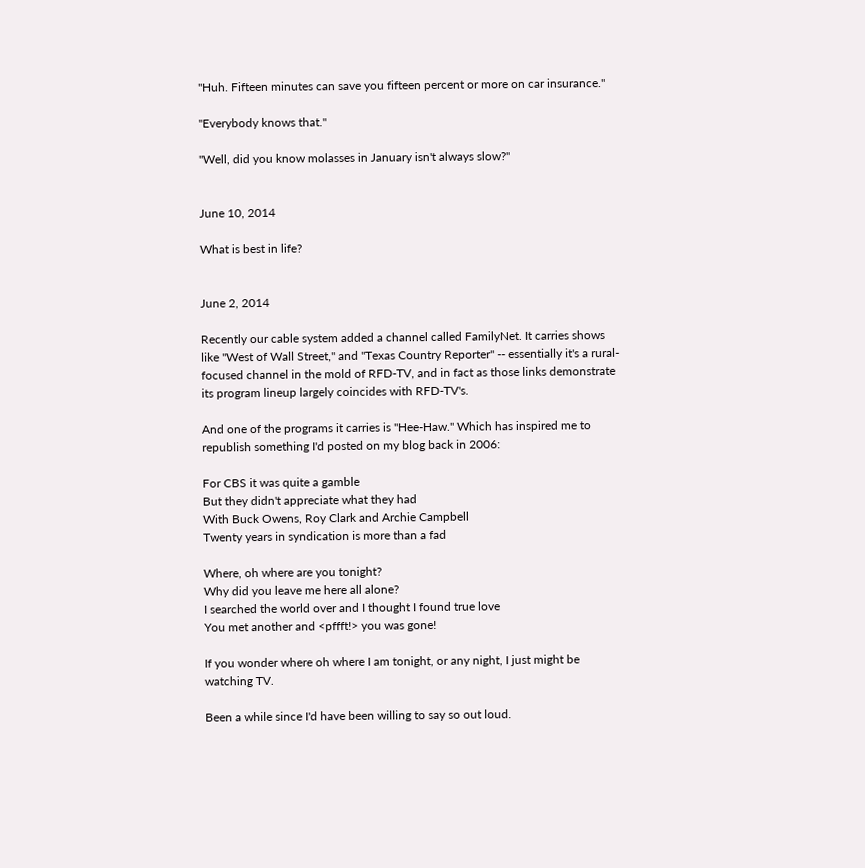"Huh. Fifteen minutes can save you fifteen percent or more on car insurance."

"Everybody knows that."

"Well, did you know molasses in January isn't always slow?"


June 10, 2014

What is best in life?


June 2, 2014

Recently our cable system added a channel called FamilyNet. It carries shows like "West of Wall Street," and "Texas Country Reporter" -- essentially it's a rural-focused channel in the mold of RFD-TV, and in fact as those links demonstrate its program lineup largely coincides with RFD-TV's.

And one of the programs it carries is "Hee-Haw." Which has inspired me to republish something I'd posted on my blog back in 2006:

For CBS it was quite a gamble
But they didn't appreciate what they had
With Buck Owens, Roy Clark and Archie Campbell
Twenty years in syndication is more than a fad

Where, oh where are you tonight?
Why did you leave me here all alone?
I searched the world over and I thought I found true love
You met another and <pffft!> you was gone!

If you wonder where oh where I am tonight, or any night, I just might be watching TV.

Been a while since I'd have been willing to say so out loud.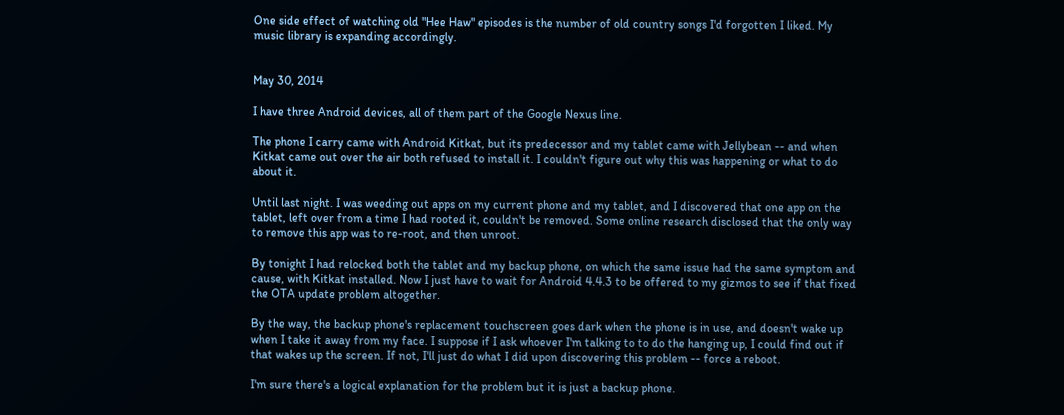One side effect of watching old "Hee Haw" episodes is the number of old country songs I'd forgotten I liked. My music library is expanding accordingly.


May 30, 2014

I have three Android devices, all of them part of the Google Nexus line.

The phone I carry came with Android Kitkat, but its predecessor and my tablet came with Jellybean -- and when Kitkat came out over the air both refused to install it. I couldn't figure out why this was happening or what to do about it.

Until last night. I was weeding out apps on my current phone and my tablet, and I discovered that one app on the tablet, left over from a time I had rooted it, couldn't be removed. Some online research disclosed that the only way to remove this app was to re-root, and then unroot.

By tonight I had relocked both the tablet and my backup phone, on which the same issue had the same symptom and cause, with Kitkat installed. Now I just have to wait for Android 4.4.3 to be offered to my gizmos to see if that fixed the OTA update problem altogether.

By the way, the backup phone's replacement touchscreen goes dark when the phone is in use, and doesn't wake up when I take it away from my face. I suppose if I ask whoever I'm talking to to do the hanging up, I could find out if that wakes up the screen. If not, I'll just do what I did upon discovering this problem -- force a reboot.

I'm sure there's a logical explanation for the problem but it is just a backup phone.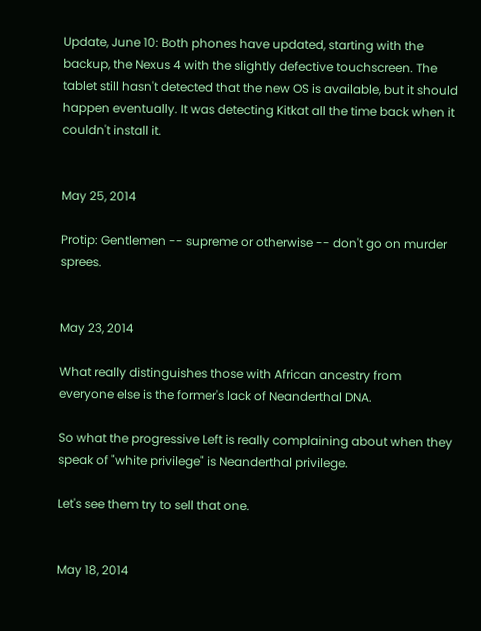Update, June 10: Both phones have updated, starting with the backup, the Nexus 4 with the slightly defective touchscreen. The tablet still hasn't detected that the new OS is available, but it should happen eventually. It was detecting Kitkat all the time back when it couldn't install it.


May 25, 2014

Protip: Gentlemen -- supreme or otherwise -- don't go on murder sprees.


May 23, 2014

What really distinguishes those with African ancestry from everyone else is the former's lack of Neanderthal DNA.

So what the progressive Left is really complaining about when they speak of "white privilege" is Neanderthal privilege.

Let's see them try to sell that one.


May 18, 2014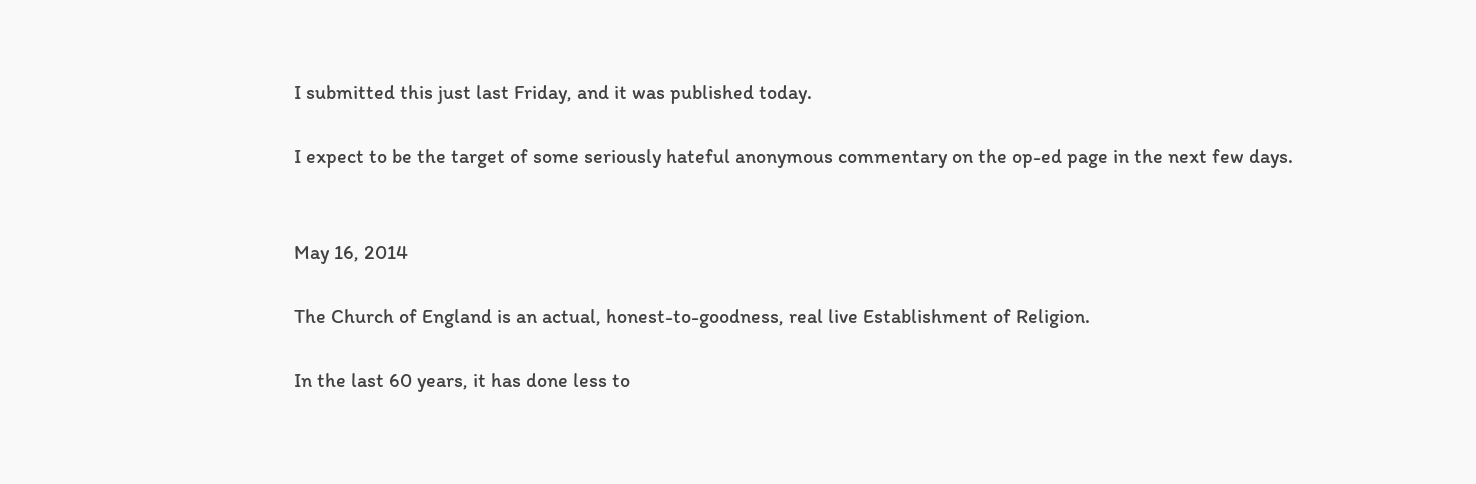I submitted this just last Friday, and it was published today.

I expect to be the target of some seriously hateful anonymous commentary on the op-ed page in the next few days.


May 16, 2014

The Church of England is an actual, honest-to-goodness, real live Establishment of Religion.

In the last 60 years, it has done less to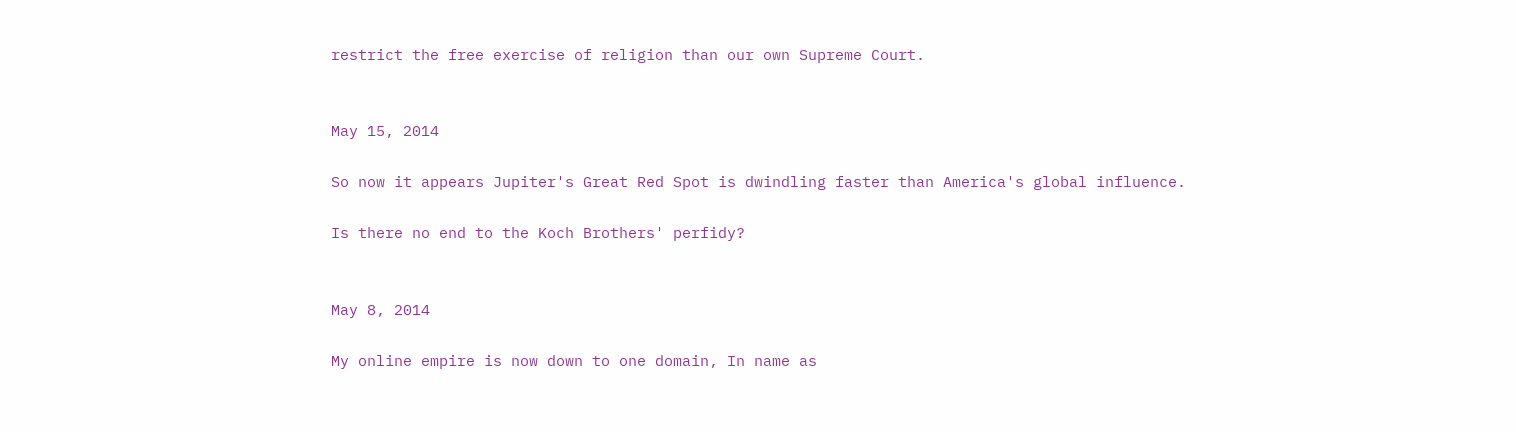restrict the free exercise of religion than our own Supreme Court.


May 15, 2014

So now it appears Jupiter's Great Red Spot is dwindling faster than America's global influence.

Is there no end to the Koch Brothers' perfidy?


May 8, 2014

My online empire is now down to one domain, In name as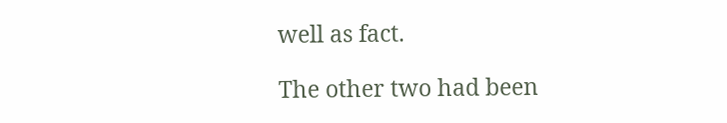well as fact.

The other two had been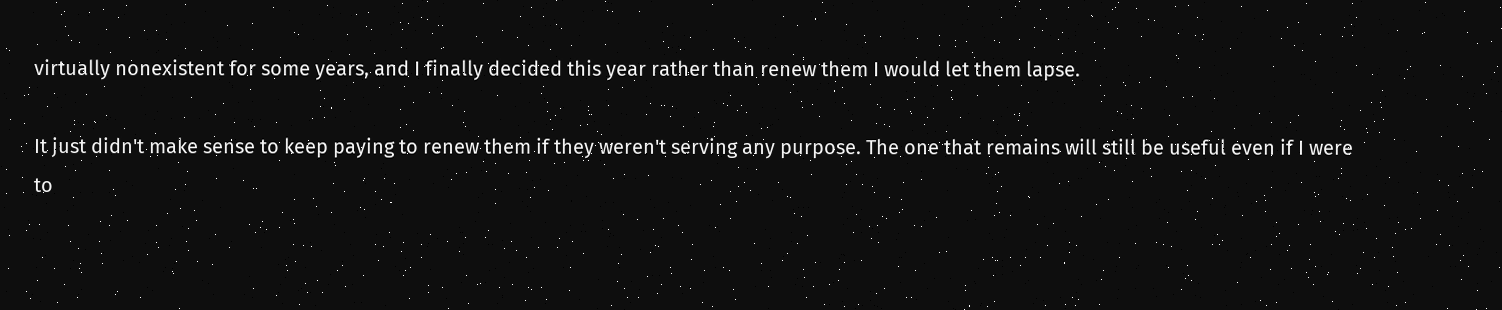virtually nonexistent for some years, and I finally decided this year rather than renew them I would let them lapse.

It just didn't make sense to keep paying to renew them if they weren't serving any purpose. The one that remains will still be useful even if I were to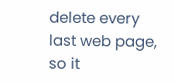delete every last web page, so it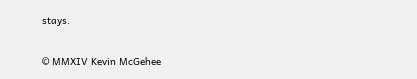stays.

© MMXIV Kevin McGehee